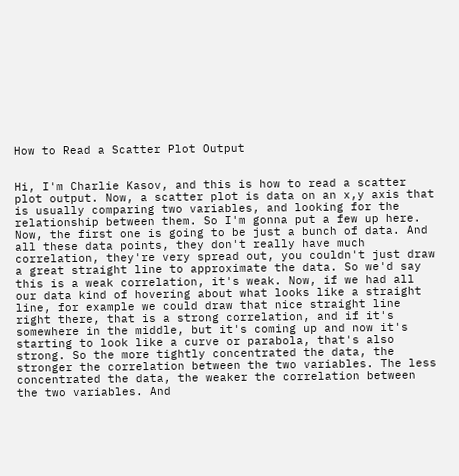How to Read a Scatter Plot Output


Hi, I'm Charlie Kasov, and this is how to read a scatter plot output. Now, a scatter plot is data on an x,y axis that is usually comparing two variables, and looking for the relationship between them. So I'm gonna put a few up here. Now, the first one is going to be just a bunch of data. And all these data points, they don't really have much correlation, they're very spread out, you couldn't just draw a great straight line to approximate the data. So we'd say this is a weak correlation, it's weak. Now, if we had all our data kind of hovering about what looks like a straight line, for example we could draw that nice straight line right there, that is a strong correlation, and if it's somewhere in the middle, but it's coming up and now it's starting to look like a curve or parabola, that's also strong. So the more tightly concentrated the data, the stronger the correlation between the two variables. The less concentrated the data, the weaker the correlation between the two variables. And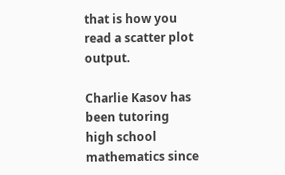that is how you read a scatter plot output.

Charlie Kasov has been tutoring high school mathematics since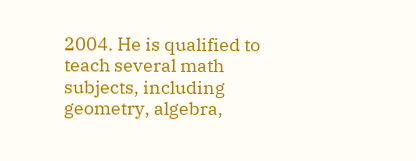2004. He is qualified to teach several math subjects, including geometry, algebra,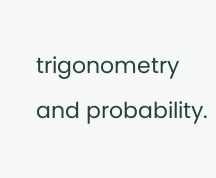trigonometry and probability.